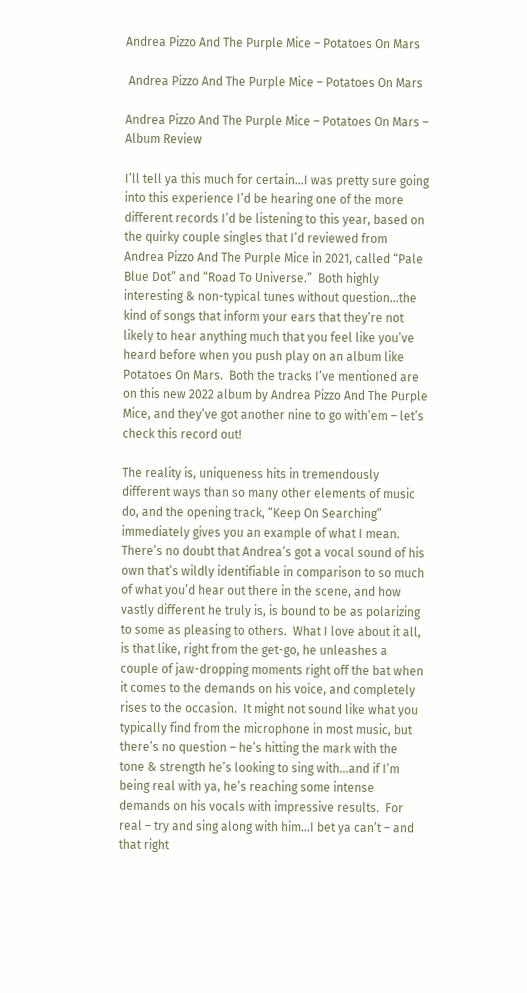Andrea Pizzo And The Purple Mice – Potatoes On Mars

 Andrea Pizzo And The Purple Mice – Potatoes On Mars

Andrea Pizzo And The Purple Mice – Potatoes On Mars – Album Review

I’ll tell ya this much for certain…I was pretty sure going into this experience I’d be hearing one of the more different records I’d be listening to this year, based on the quirky couple singles that I’d reviewed from Andrea Pizzo And The Purple Mice in 2021, called “Pale Blue Dot” and “Road To Universe.”  Both highly interesting & non-typical tunes without question…the kind of songs that inform your ears that they’re not likely to hear anything much that you feel like you’ve heard before when you push play on an album like Potatoes On Mars.  Both the tracks I’ve mentioned are on this new 2022 album by Andrea Pizzo And The Purple Mice, and they’ve got another nine to go with’em – let’s check this record out!

The reality is, uniqueness hits in tremendously different ways than so many other elements of music do, and the opening track, “Keep On Searching” immediately gives you an example of what I mean.  There’s no doubt that Andrea’s got a vocal sound of his own that’s wildly identifiable in comparison to so much of what you’d hear out there in the scene, and how vastly different he truly is, is bound to be as polarizing to some as pleasing to others.  What I love about it all, is that like, right from the get-go, he unleashes a couple of jaw-dropping moments right off the bat when it comes to the demands on his voice, and completely rises to the occasion.  It might not sound like what you typically find from the microphone in most music, but there’s no question – he’s hitting the mark with the tone & strength he’s looking to sing with…and if I’m being real with ya, he’s reaching some intense demands on his vocals with impressive results.  For real – try and sing along with him…I bet ya can’t – and that right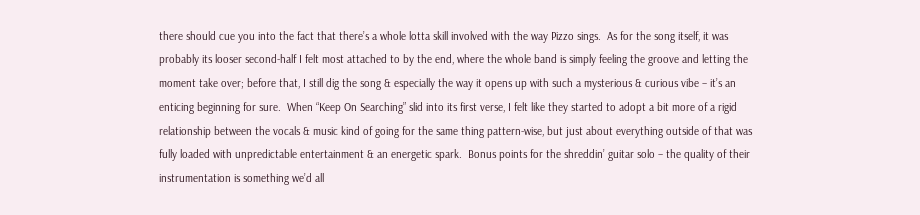there should cue you into the fact that there’s a whole lotta skill involved with the way Pizzo sings.  As for the song itself, it was probably its looser second-half I felt most attached to by the end, where the whole band is simply feeling the groove and letting the moment take over; before that, I still dig the song & especially the way it opens up with such a mysterious & curious vibe – it’s an enticing beginning for sure.  When “Keep On Searching” slid into its first verse, I felt like they started to adopt a bit more of a rigid relationship between the vocals & music kind of going for the same thing pattern-wise, but just about everything outside of that was fully loaded with unpredictable entertainment & an energetic spark.  Bonus points for the shreddin’ guitar solo – the quality of their instrumentation is something we’d all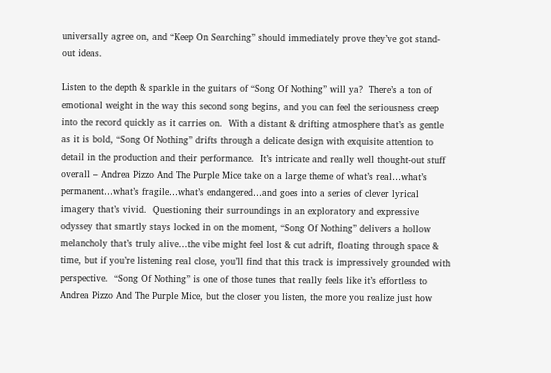universally agree on, and “Keep On Searching” should immediately prove they’ve got stand-out ideas.

Listen to the depth & sparkle in the guitars of “Song Of Nothing” will ya?  There’s a ton of emotional weight in the way this second song begins, and you can feel the seriousness creep into the record quickly as it carries on.  With a distant & drifting atmosphere that’s as gentle as it is bold, “Song Of Nothing” drifts through a delicate design with exquisite attention to detail in the production and their performance.  It’s intricate and really well thought-out stuff overall – Andrea Pizzo And The Purple Mice take on a large theme of what’s real…what’s permanent…what’s fragile…what’s endangered…and goes into a series of clever lyrical imagery that’s vivid.  Questioning their surroundings in an exploratory and expressive odyssey that smartly stays locked in on the moment, “Song Of Nothing” delivers a hollow melancholy that’s truly alive…the vibe might feel lost & cut adrift, floating through space & time, but if you’re listening real close, you’ll find that this track is impressively grounded with perspective.  “Song Of Nothing” is one of those tunes that really feels like it’s effortless to Andrea Pizzo And The Purple Mice, but the closer you listen, the more you realize just how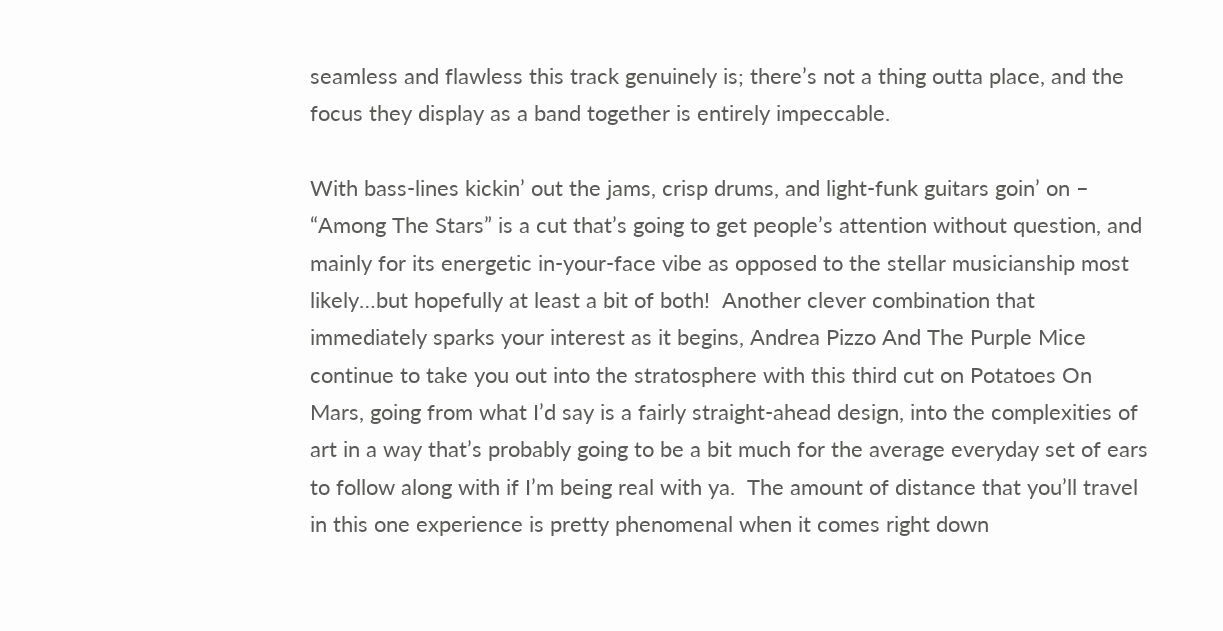seamless and flawless this track genuinely is; there’s not a thing outta place, and the focus they display as a band together is entirely impeccable.

With bass-lines kickin’ out the jams, crisp drums, and light-funk guitars goin’ on – “Among The Stars” is a cut that’s going to get people’s attention without question, and mainly for its energetic in-your-face vibe as opposed to the stellar musicianship most likely…but hopefully at least a bit of both!  Another clever combination that immediately sparks your interest as it begins, Andrea Pizzo And The Purple Mice continue to take you out into the stratosphere with this third cut on Potatoes On Mars, going from what I’d say is a fairly straight-ahead design, into the complexities of art in a way that’s probably going to be a bit much for the average everyday set of ears to follow along with if I’m being real with ya.  The amount of distance that you’ll travel in this one experience is pretty phenomenal when it comes right down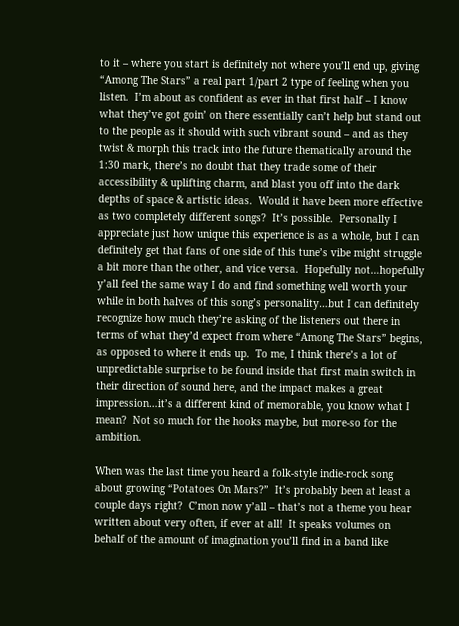to it – where you start is definitely not where you’ll end up, giving “Among The Stars” a real part 1/part 2 type of feeling when you listen.  I’m about as confident as ever in that first half – I know what they’ve got goin’ on there essentially can’t help but stand out to the people as it should with such vibrant sound – and as they twist & morph this track into the future thematically around the 1:30 mark, there’s no doubt that they trade some of their accessibility & uplifting charm, and blast you off into the dark depths of space & artistic ideas.  Would it have been more effective as two completely different songs?  It’s possible.  Personally I appreciate just how unique this experience is as a whole, but I can definitely get that fans of one side of this tune’s vibe might struggle a bit more than the other, and vice versa.  Hopefully not…hopefully y’all feel the same way I do and find something well worth your while in both halves of this song’s personality…but I can definitely recognize how much they’re asking of the listeners out there in terms of what they’d expect from where “Among The Stars” begins, as opposed to where it ends up.  To me, I think there’s a lot of unpredictable surprise to be found inside that first main switch in their direction of sound here, and the impact makes a great impression…it’s a different kind of memorable, you know what I mean?  Not so much for the hooks maybe, but more-so for the ambition.

When was the last time you heard a folk-style indie-rock song about growing “Potatoes On Mars?”  It’s probably been at least a couple days right?  C’mon now y’all – that’s not a theme you hear written about very often, if ever at all!  It speaks volumes on behalf of the amount of imagination you’ll find in a band like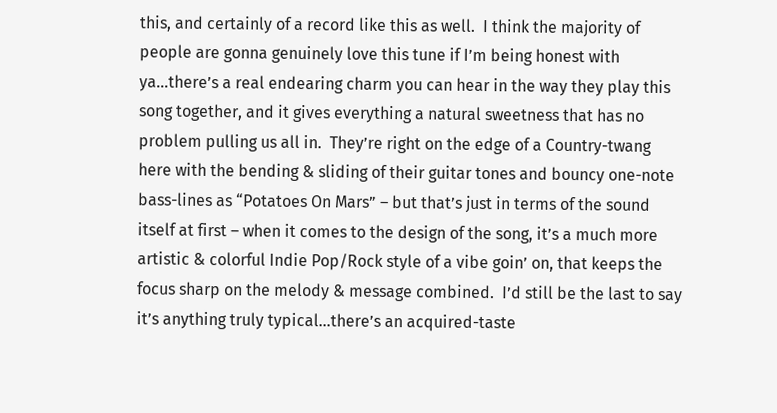this, and certainly of a record like this as well.  I think the majority of people are gonna genuinely love this tune if I’m being honest with ya…there’s a real endearing charm you can hear in the way they play this song together, and it gives everything a natural sweetness that has no problem pulling us all in.  They’re right on the edge of a Country-twang here with the bending & sliding of their guitar tones and bouncy one-note bass-lines as “Potatoes On Mars” – but that’s just in terms of the sound itself at first – when it comes to the design of the song, it’s a much more artistic & colorful Indie Pop/Rock style of a vibe goin’ on, that keeps the focus sharp on the melody & message combined.  I’d still be the last to say it’s anything truly typical…there’s an acquired-taste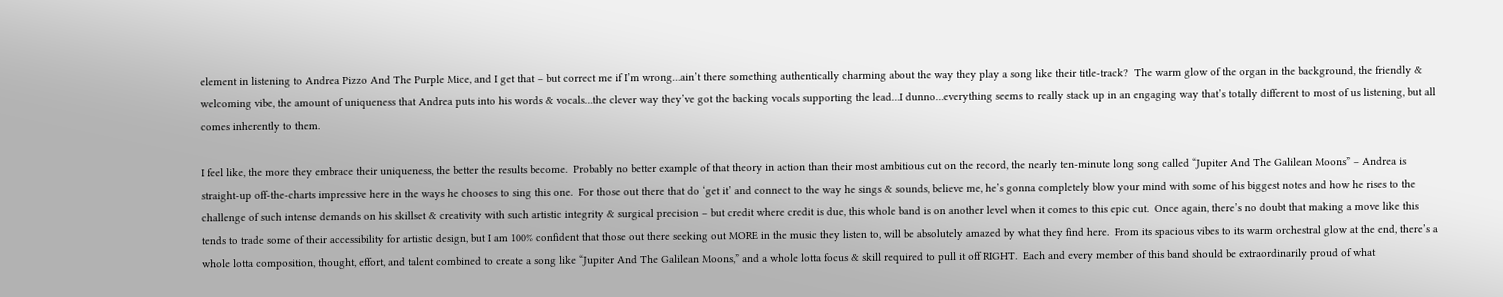element in listening to Andrea Pizzo And The Purple Mice, and I get that – but correct me if I’m wrong…ain’t there something authentically charming about the way they play a song like their title-track?  The warm glow of the organ in the background, the friendly & welcoming vibe, the amount of uniqueness that Andrea puts into his words & vocals…the clever way they’ve got the backing vocals supporting the lead…I dunno…everything seems to really stack up in an engaging way that’s totally different to most of us listening, but all comes inherently to them.

I feel like, the more they embrace their uniqueness, the better the results become.  Probably no better example of that theory in action than their most ambitious cut on the record, the nearly ten-minute long song called “Jupiter And The Galilean Moons” – Andrea is straight-up off-the-charts impressive here in the ways he chooses to sing this one.  For those out there that do ‘get it’ and connect to the way he sings & sounds, believe me, he’s gonna completely blow your mind with some of his biggest notes and how he rises to the challenge of such intense demands on his skillset & creativity with such artistic integrity & surgical precision – but credit where credit is due, this whole band is on another level when it comes to this epic cut.  Once again, there’s no doubt that making a move like this tends to trade some of their accessibility for artistic design, but I am 100% confident that those out there seeking out MORE in the music they listen to, will be absolutely amazed by what they find here.  From its spacious vibes to its warm orchestral glow at the end, there’s a whole lotta composition, thought, effort, and talent combined to create a song like “Jupiter And The Galilean Moons,” and a whole lotta focus & skill required to pull it off RIGHT.  Each and every member of this band should be extraordinarily proud of what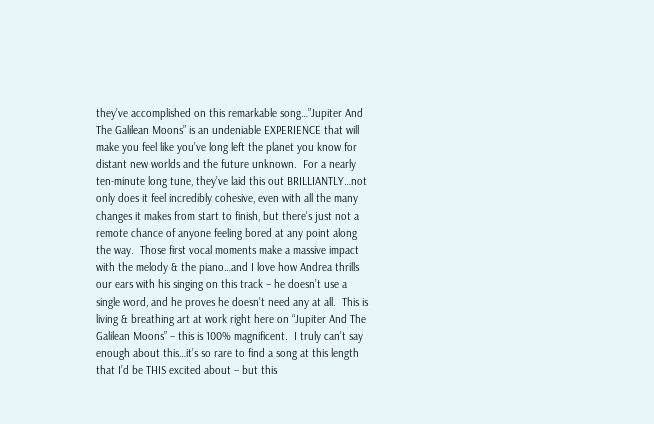they’ve accomplished on this remarkable song…”Jupiter And The Galilean Moons” is an undeniable EXPERIENCE that will make you feel like you’ve long left the planet you know for distant new worlds and the future unknown.  For a nearly ten-minute long tune, they’ve laid this out BRILLIANTLY…not only does it feel incredibly cohesive, even with all the many changes it makes from start to finish, but there’s just not a remote chance of anyone feeling bored at any point along the way.  Those first vocal moments make a massive impact with the melody & the piano…and I love how Andrea thrills our ears with his singing on this track – he doesn’t use a single word, and he proves he doesn’t need any at all.  This is living & breathing art at work right here on “Jupiter And The Galilean Moons” – this is 100% magnificent.  I truly can’t say enough about this…it’s so rare to find a song at this length that I’d be THIS excited about – but this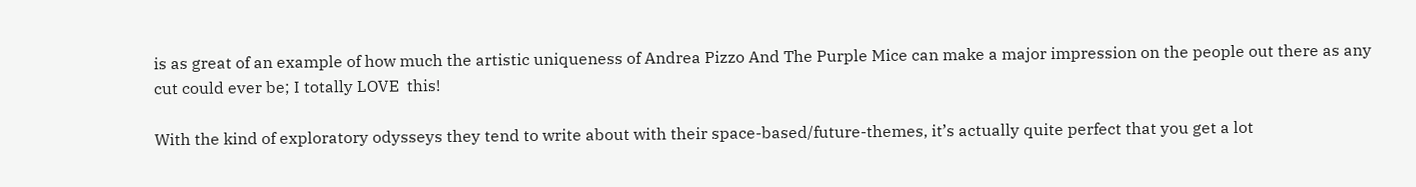is as great of an example of how much the artistic uniqueness of Andrea Pizzo And The Purple Mice can make a major impression on the people out there as any cut could ever be; I totally LOVE  this!

With the kind of exploratory odysseys they tend to write about with their space-based/future-themes, it’s actually quite perfect that you get a lot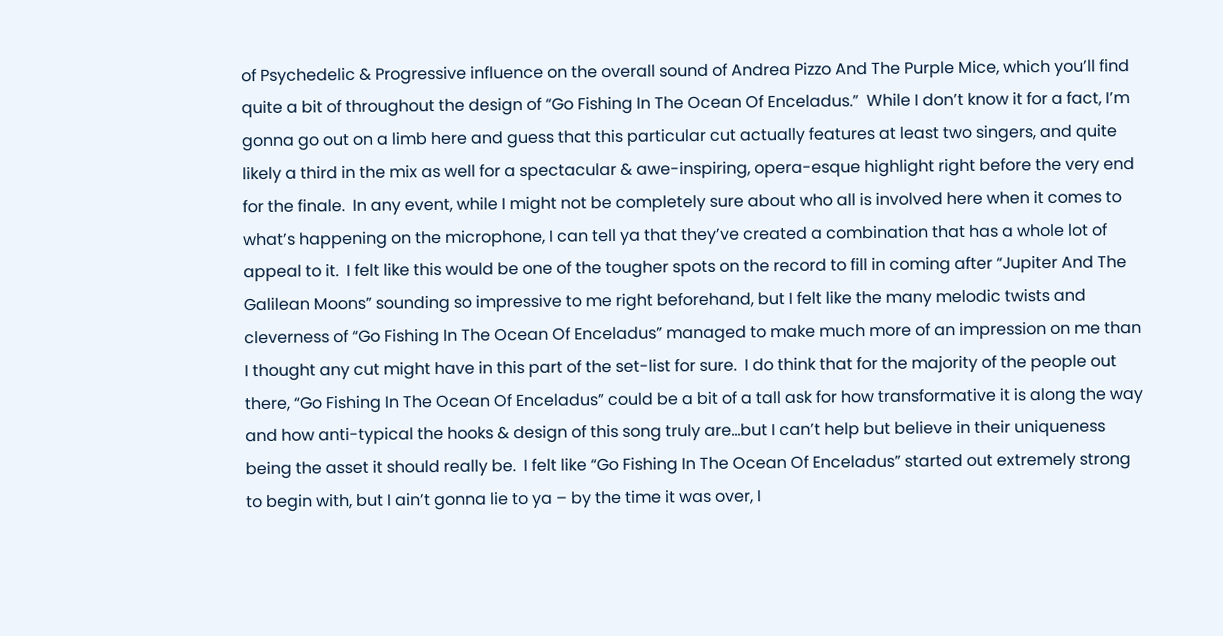of Psychedelic & Progressive influence on the overall sound of Andrea Pizzo And The Purple Mice, which you’ll find quite a bit of throughout the design of “Go Fishing In The Ocean Of Enceladus.”  While I don’t know it for a fact, I’m gonna go out on a limb here and guess that this particular cut actually features at least two singers, and quite likely a third in the mix as well for a spectacular & awe-inspiring, opera-esque highlight right before the very end for the finale.  In any event, while I might not be completely sure about who all is involved here when it comes to what’s happening on the microphone, I can tell ya that they’ve created a combination that has a whole lot of appeal to it.  I felt like this would be one of the tougher spots on the record to fill in coming after “Jupiter And The Galilean Moons” sounding so impressive to me right beforehand, but I felt like the many melodic twists and cleverness of “Go Fishing In The Ocean Of Enceladus” managed to make much more of an impression on me than I thought any cut might have in this part of the set-list for sure.  I do think that for the majority of the people out there, “Go Fishing In The Ocean Of Enceladus” could be a bit of a tall ask for how transformative it is along the way and how anti-typical the hooks & design of this song truly are…but I can’t help but believe in their uniqueness being the asset it should really be.  I felt like “Go Fishing In The Ocean Of Enceladus” started out extremely strong to begin with, but I ain’t gonna lie to ya – by the time it was over, I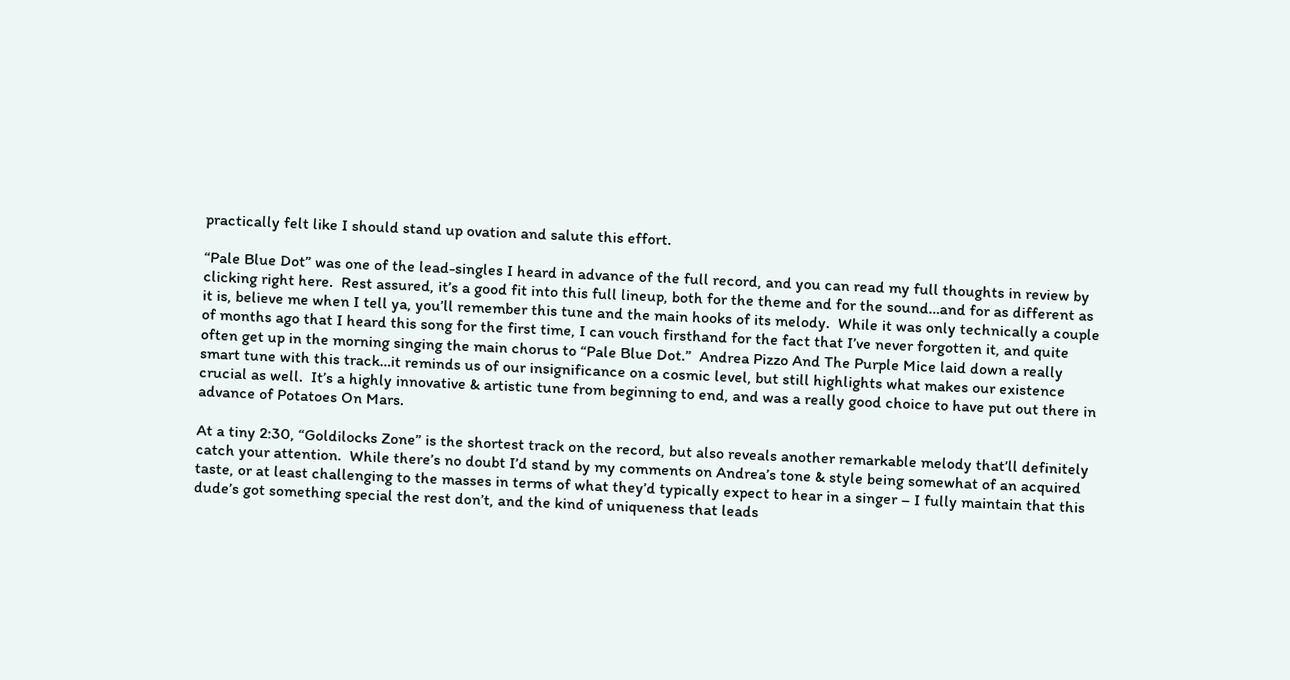practically felt like I should stand up ovation and salute this effort.

“Pale Blue Dot” was one of the lead-singles I heard in advance of the full record, and you can read my full thoughts in review by clicking right here.  Rest assured, it’s a good fit into this full lineup, both for the theme and for the sound…and for as different as it is, believe me when I tell ya, you’ll remember this tune and the main hooks of its melody.  While it was only technically a couple of months ago that I heard this song for the first time, I can vouch firsthand for the fact that I’ve never forgotten it, and quite often get up in the morning singing the main chorus to “Pale Blue Dot.”  Andrea Pizzo And The Purple Mice laid down a really smart tune with this track…it reminds us of our insignificance on a cosmic level, but still highlights what makes our existence crucial as well.  It’s a highly innovative & artistic tune from beginning to end, and was a really good choice to have put out there in advance of Potatoes On Mars.

At a tiny 2:30, “Goldilocks Zone” is the shortest track on the record, but also reveals another remarkable melody that’ll definitely catch your attention.  While there’s no doubt I’d stand by my comments on Andrea’s tone & style being somewhat of an acquired taste, or at least challenging to the masses in terms of what they’d typically expect to hear in a singer – I fully maintain that this dude’s got something special the rest don’t, and the kind of uniqueness that leads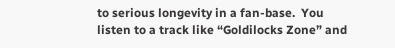to serious longevity in a fan-base.  You listen to a track like “Goldilocks Zone” and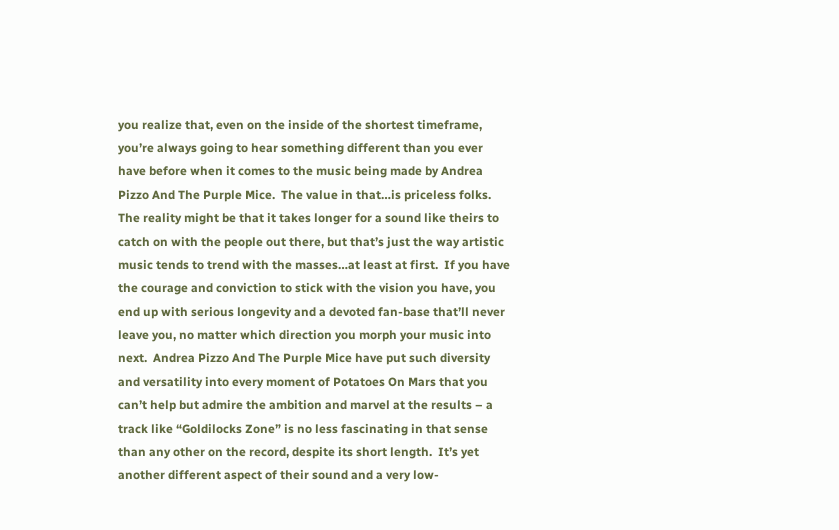you realize that, even on the inside of the shortest timeframe, you’re always going to hear something different than you ever have before when it comes to the music being made by Andrea Pizzo And The Purple Mice.  The value in that…is priceless folks.  The reality might be that it takes longer for a sound like theirs to catch on with the people out there, but that’s just the way artistic music tends to trend with the masses…at least at first.  If you have the courage and conviction to stick with the vision you have, you end up with serious longevity and a devoted fan-base that’ll never leave you, no matter which direction you morph your music into next.  Andrea Pizzo And The Purple Mice have put such diversity and versatility into every moment of Potatoes On Mars that you can’t help but admire the ambition and marvel at the results – a track like “Goldilocks Zone” is no less fascinating in that sense than any other on the record, despite its short length.  It’s yet another different aspect of their sound and a very low-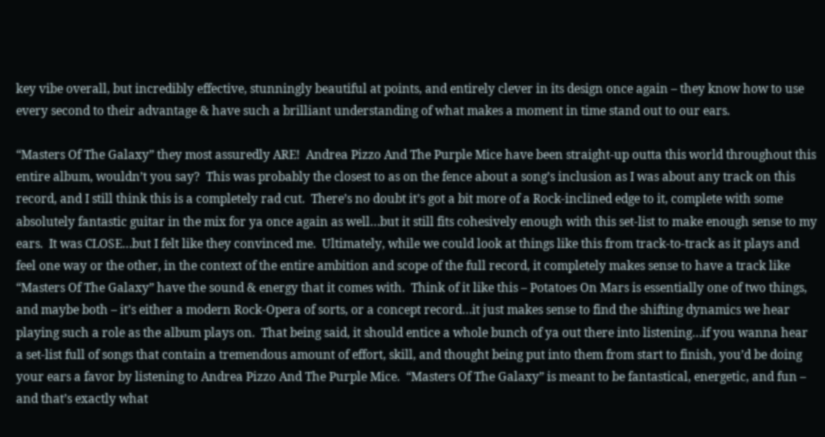key vibe overall, but incredibly effective, stunningly beautiful at points, and entirely clever in its design once again – they know how to use every second to their advantage & have such a brilliant understanding of what makes a moment in time stand out to our ears.

“Masters Of The Galaxy” they most assuredly ARE!  Andrea Pizzo And The Purple Mice have been straight-up outta this world throughout this entire album, wouldn’t you say?  This was probably the closest to as on the fence about a song’s inclusion as I was about any track on this record, and I still think this is a completely rad cut.  There’s no doubt it’s got a bit more of a Rock-inclined edge to it, complete with some absolutely fantastic guitar in the mix for ya once again as well…but it still fits cohesively enough with this set-list to make enough sense to my ears.  It was CLOSE…but I felt like they convinced me.  Ultimately, while we could look at things like this from track-to-track as it plays and feel one way or the other, in the context of the entire ambition and scope of the full record, it completely makes sense to have a track like “Masters Of The Galaxy” have the sound & energy that it comes with.  Think of it like this – Potatoes On Mars is essentially one of two things, and maybe both – it’s either a modern Rock-Opera of sorts, or a concept record…it just makes sense to find the shifting dynamics we hear playing such a role as the album plays on.  That being said, it should entice a whole bunch of ya out there into listening…if you wanna hear a set-list full of songs that contain a tremendous amount of effort, skill, and thought being put into them from start to finish, you’d be doing your ears a favor by listening to Andrea Pizzo And The Purple Mice.  “Masters Of The Galaxy” is meant to be fantastical, energetic, and fun – and that’s exactly what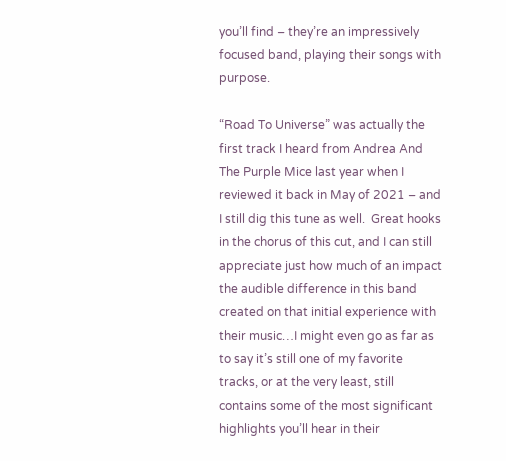you’ll find – they’re an impressively focused band, playing their songs with purpose.

“Road To Universe” was actually the first track I heard from Andrea And The Purple Mice last year when I reviewed it back in May of 2021 – and I still dig this tune as well.  Great hooks in the chorus of this cut, and I can still appreciate just how much of an impact the audible difference in this band created on that initial experience with their music…I might even go as far as to say it’s still one of my favorite tracks, or at the very least, still contains some of the most significant highlights you’ll hear in their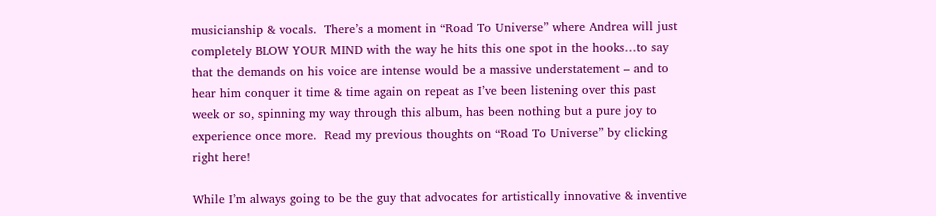musicianship & vocals.  There’s a moment in “Road To Universe” where Andrea will just completely BLOW YOUR MIND with the way he hits this one spot in the hooks…to say that the demands on his voice are intense would be a massive understatement – and to hear him conquer it time & time again on repeat as I’ve been listening over this past week or so, spinning my way through this album, has been nothing but a pure joy to experience once more.  Read my previous thoughts on “Road To Universe” by clicking right here!

While I’m always going to be the guy that advocates for artistically innovative & inventive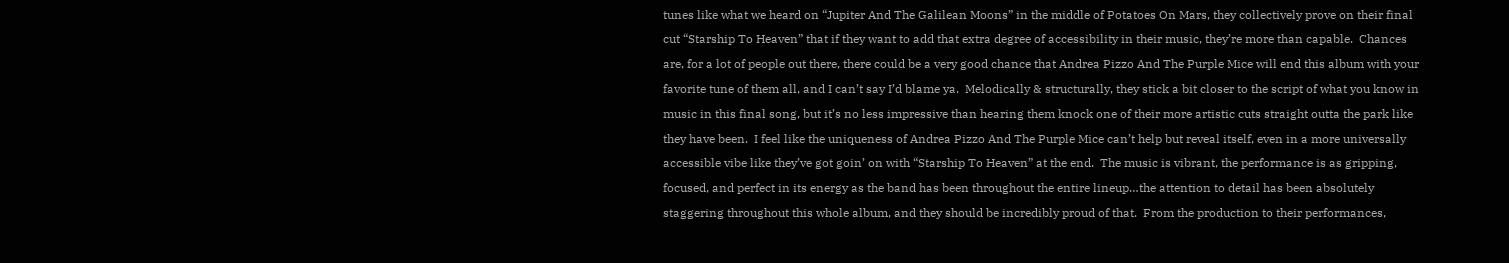tunes like what we heard on “Jupiter And The Galilean Moons” in the middle of Potatoes On Mars, they collectively prove on their final cut “Starship To Heaven” that if they want to add that extra degree of accessibility in their music, they’re more than capable.  Chances are, for a lot of people out there, there could be a very good chance that Andrea Pizzo And The Purple Mice will end this album with your favorite tune of them all, and I can’t say I’d blame ya.  Melodically & structurally, they stick a bit closer to the script of what you know in music in this final song, but it’s no less impressive than hearing them knock one of their more artistic cuts straight outta the park like they have been.  I feel like the uniqueness of Andrea Pizzo And The Purple Mice can’t help but reveal itself, even in a more universally accessible vibe like they’ve got goin’ on with “Starship To Heaven” at the end.  The music is vibrant, the performance is as gripping, focused, and perfect in its energy as the band has been throughout the entire lineup…the attention to detail has been absolutely staggering throughout this whole album, and they should be incredibly proud of that.  From the production to their performances,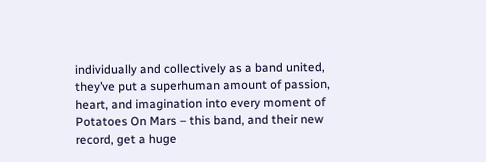individually and collectively as a band united, they’ve put a superhuman amount of passion, heart, and imagination into every moment of Potatoes On Mars – this band, and their new record, get a huge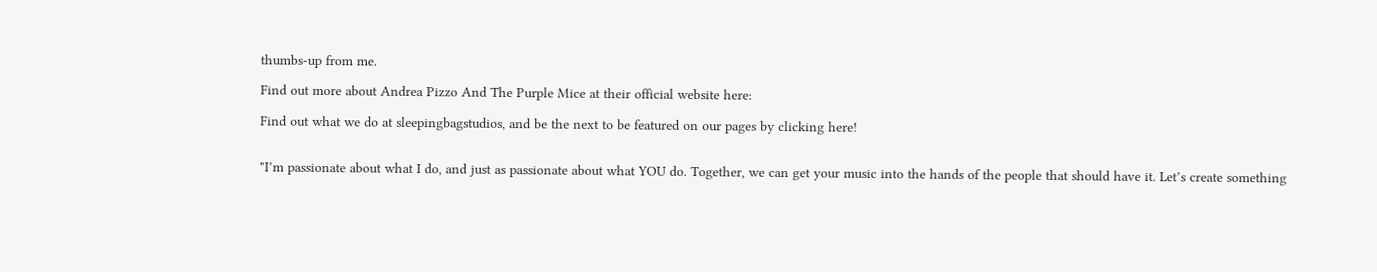thumbs-up from me.

Find out more about Andrea Pizzo And The Purple Mice at their official website here:

Find out what we do at sleepingbagstudios, and be the next to be featured on our pages by clicking here!


"I’m passionate about what I do, and just as passionate about what YOU do. Together, we can get your music into the hands of the people that should have it. Let’s create something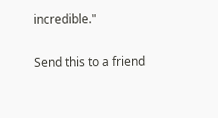incredible."

Send this to a friend